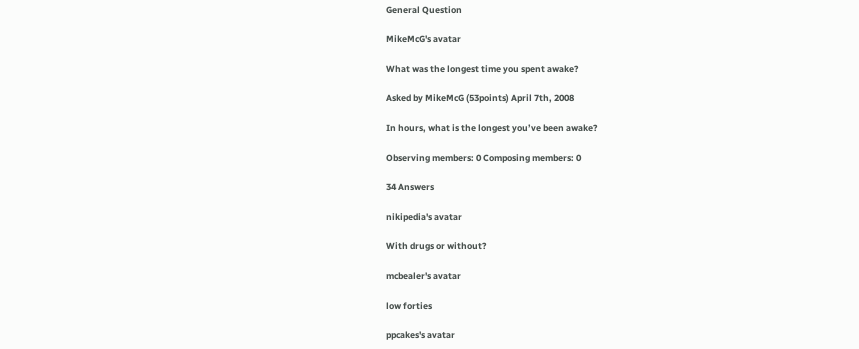General Question

MikeMcG's avatar

What was the longest time you spent awake?

Asked by MikeMcG (53points) April 7th, 2008

In hours, what is the longest you’ve been awake?

Observing members: 0 Composing members: 0

34 Answers

nikipedia's avatar

With drugs or without?

mcbealer's avatar

low forties

ppcakes's avatar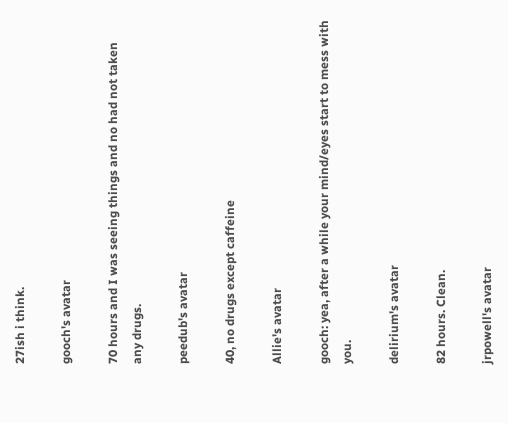27ish i think.

gooch's avatar

70 hours and I was seeing things and no had not taken any drugs.

peedub's avatar

40, no drugs except caffeine

Allie's avatar

gooch: yea, after a while your mind/eyes start to mess with you.

delirium's avatar

82 hours. Clean.

jrpowell's avatar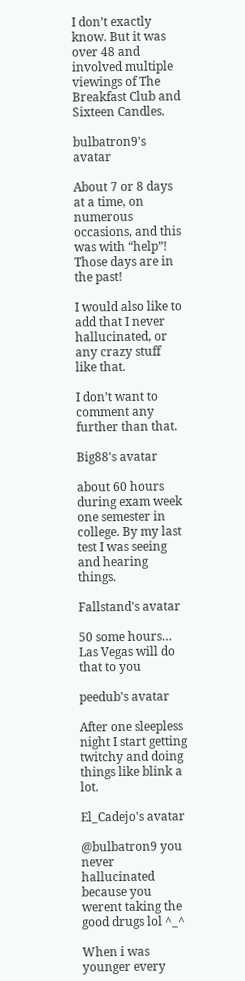I don’t exactly know. But it was over 48 and involved multiple viewings of The Breakfast Club and Sixteen Candles.

bulbatron9's avatar

About 7 or 8 days at a time, on numerous occasions, and this was with “help”! Those days are in the past!

I would also like to add that I never hallucinated, or any crazy stuff like that.

I don’t want to comment any further than that.

Big88's avatar

about 60 hours during exam week one semester in college. By my last test I was seeing and hearing things.

Fallstand's avatar

50 some hours… Las Vegas will do that to you

peedub's avatar

After one sleepless night I start getting twitchy and doing things like blink a lot.

El_Cadejo's avatar

@bulbatron9 you never hallucinated because you werent taking the good drugs lol ^_^

When i was younger every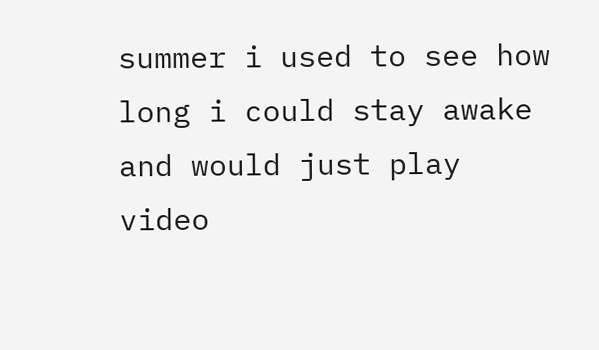summer i used to see how long i could stay awake and would just play video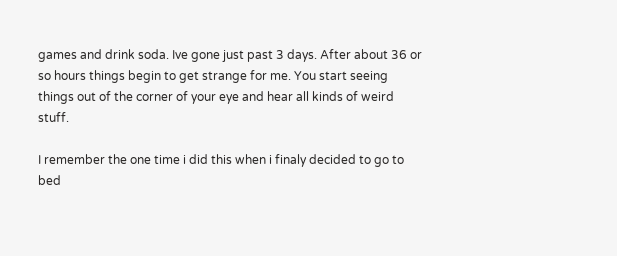games and drink soda. Ive gone just past 3 days. After about 36 or so hours things begin to get strange for me. You start seeing things out of the corner of your eye and hear all kinds of weird stuff.

I remember the one time i did this when i finaly decided to go to bed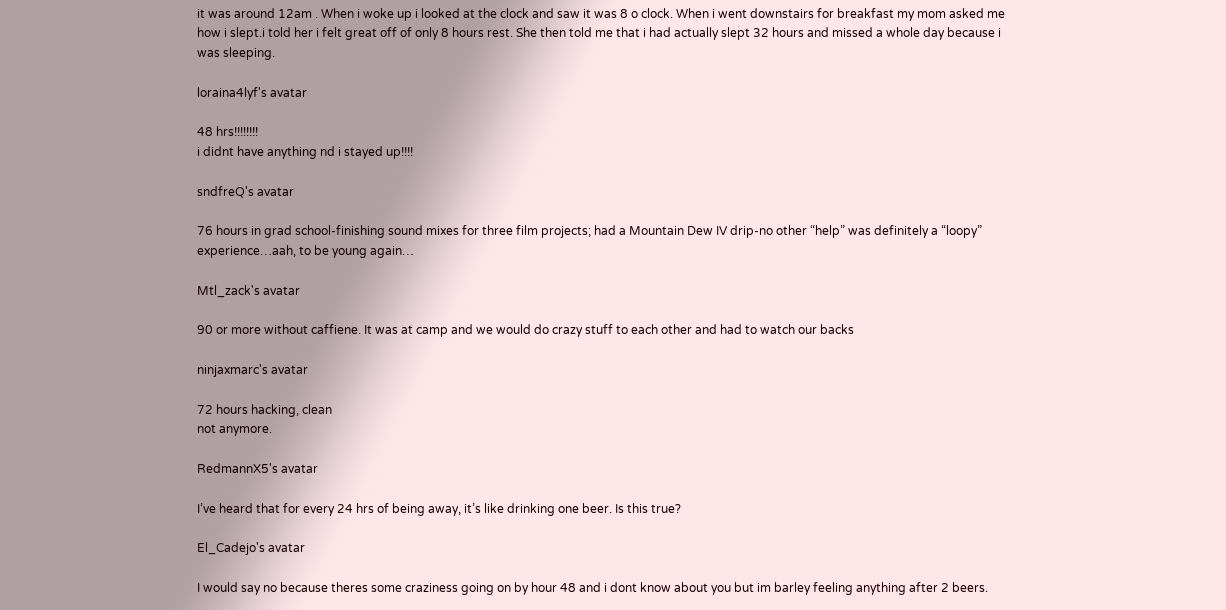it was around 12am . When i woke up i looked at the clock and saw it was 8 o clock. When i went downstairs for breakfast my mom asked me how i slept.i told her i felt great off of only 8 hours rest. She then told me that i had actually slept 32 hours and missed a whole day because i was sleeping.

loraina4lyf's avatar

48 hrs!!!!!!!!
i didnt have anything nd i stayed up!!!!

sndfreQ's avatar

76 hours in grad school-finishing sound mixes for three film projects; had a Mountain Dew IV drip-no other “help” was definitely a “loopy” experience…aah, to be young again…

Mtl_zack's avatar

90 or more without caffiene. It was at camp and we would do crazy stuff to each other and had to watch our backs

ninjaxmarc's avatar

72 hours hacking, clean
not anymore.

RedmannX5's avatar

I’ve heard that for every 24 hrs of being away, it’s like drinking one beer. Is this true?

El_Cadejo's avatar

I would say no because theres some craziness going on by hour 48 and i dont know about you but im barley feeling anything after 2 beers.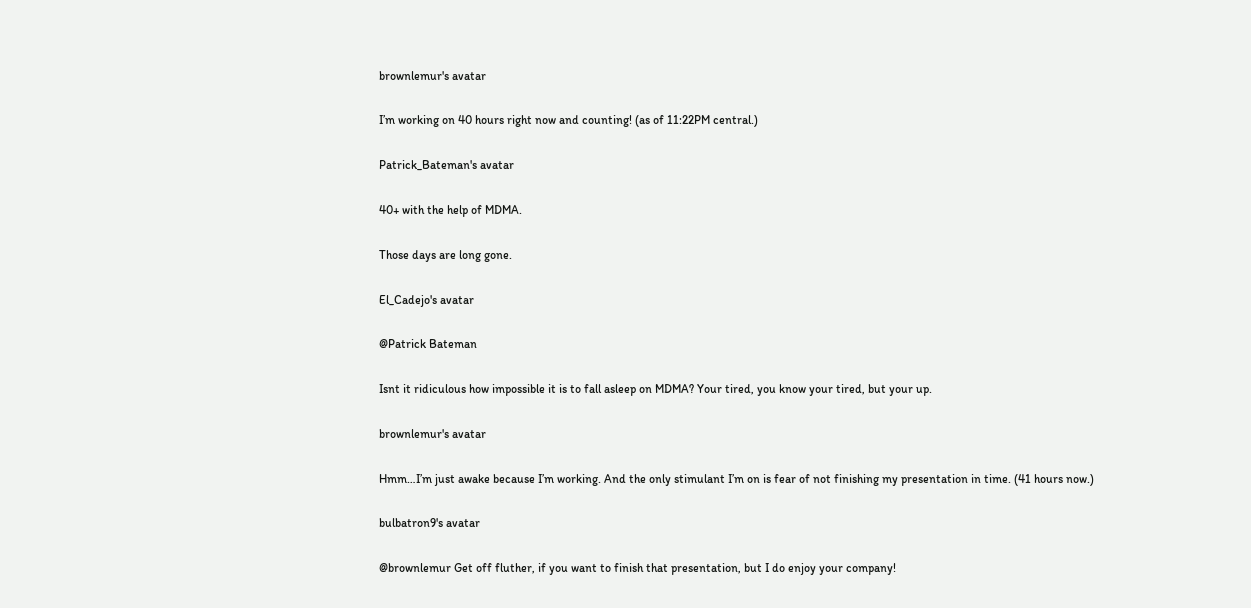brownlemur's avatar

I’m working on 40 hours right now and counting! (as of 11:22PM central.)

Patrick_Bateman's avatar

40+ with the help of MDMA.

Those days are long gone.

El_Cadejo's avatar

@Patrick Bateman

Isnt it ridiculous how impossible it is to fall asleep on MDMA? Your tired, you know your tired, but your up.

brownlemur's avatar

Hmm…I’m just awake because I’m working. And the only stimulant I’m on is fear of not finishing my presentation in time. (41 hours now.)

bulbatron9's avatar

@brownlemur Get off fluther, if you want to finish that presentation, but I do enjoy your company!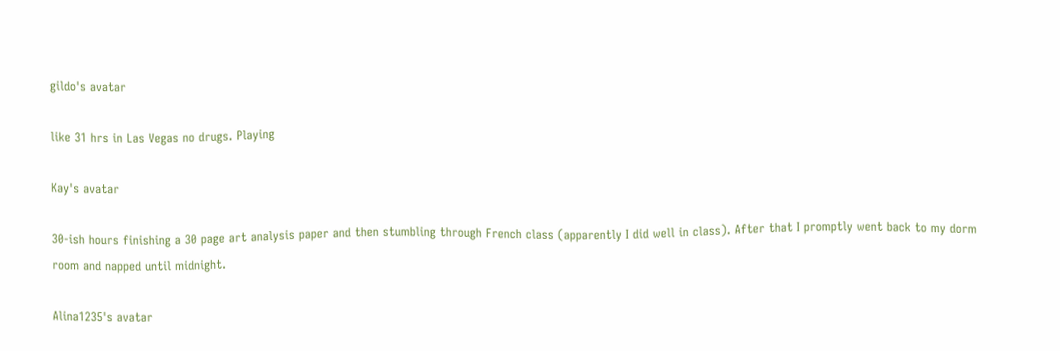gildo's avatar

like 31 hrs in Las Vegas no drugs. Playing

Kay's avatar

30-ish hours finishing a 30 page art analysis paper and then stumbling through French class (apparently I did well in class). After that I promptly went back to my dorm room and napped until midnight.

Alina1235's avatar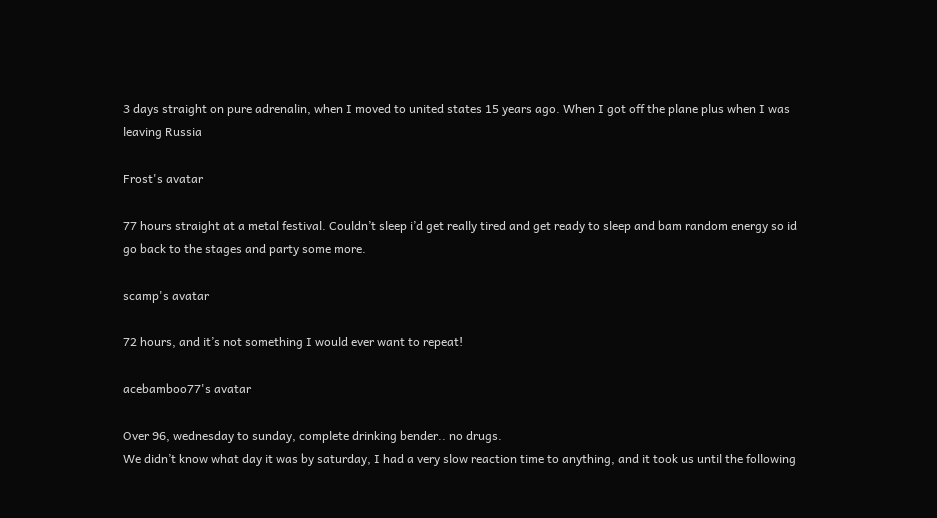3 days straight on pure adrenalin, when I moved to united states 15 years ago. When I got off the plane plus when I was leaving Russia

Frost's avatar

77 hours straight at a metal festival. Couldn’t sleep i’d get really tired and get ready to sleep and bam random energy so id go back to the stages and party some more.

scamp's avatar

72 hours, and it’s not something I would ever want to repeat!

acebamboo77's avatar

Over 96, wednesday to sunday, complete drinking bender.. no drugs.
We didn’t know what day it was by saturday, I had a very slow reaction time to anything, and it took us until the following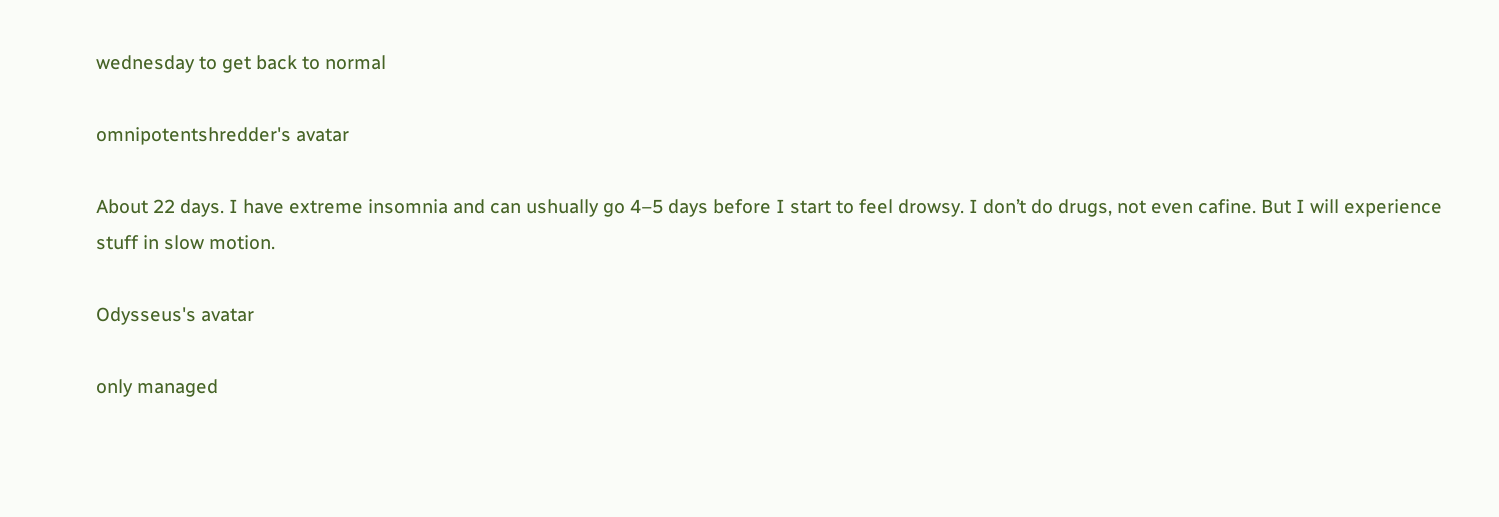wednesday to get back to normal

omnipotentshredder's avatar

About 22 days. I have extreme insomnia and can ushually go 4–5 days before I start to feel drowsy. I don’t do drugs, not even cafine. But I will experience stuff in slow motion.

Odysseus's avatar

only managed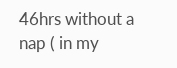46hrs without a nap ( in my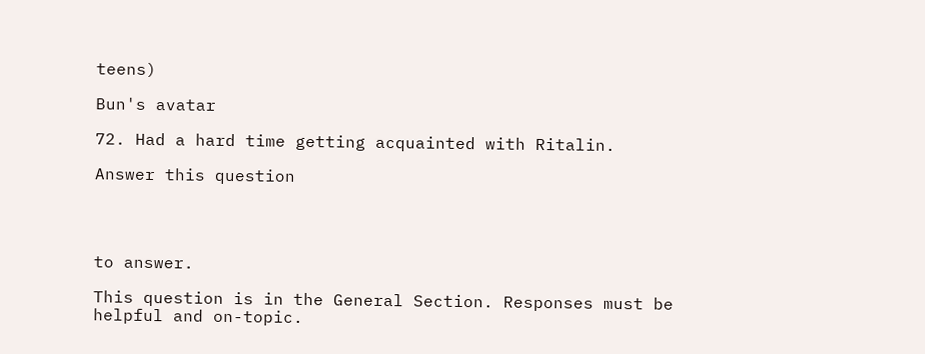teens)

Bun's avatar

72. Had a hard time getting acquainted with Ritalin.

Answer this question




to answer.

This question is in the General Section. Responses must be helpful and on-topic.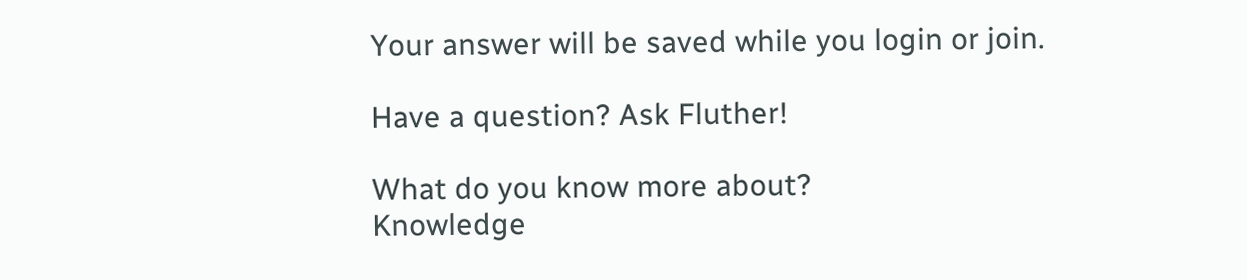Your answer will be saved while you login or join.

Have a question? Ask Fluther!

What do you know more about?
Knowledge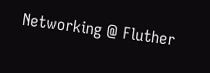Networking @ Fluther